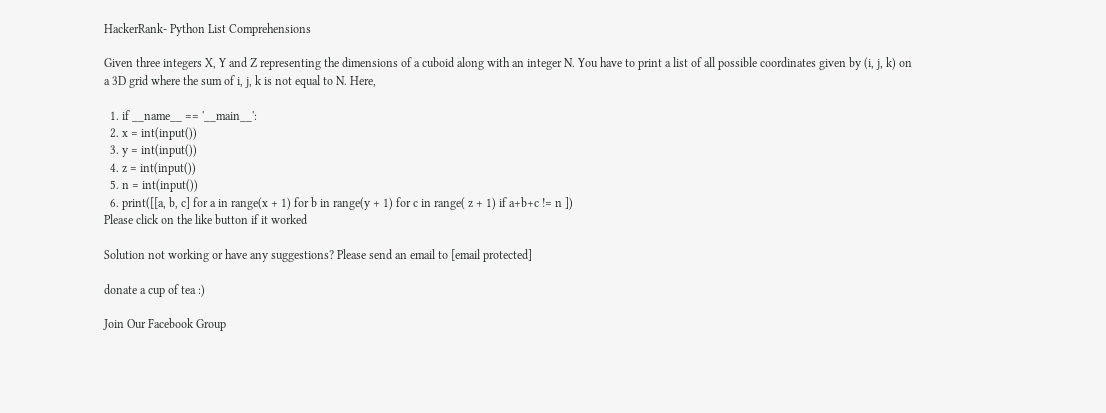HackerRank- Python List Comprehensions

Given three integers X, Y and Z representing the dimensions of a cuboid along with an integer N. You have to print a list of all possible coordinates given by (i, j, k) on a 3D grid where the sum of i, j, k is not equal to N. Here,

  1. if __name__ == '__main__':
  2. x = int(input())
  3. y = int(input())
  4. z = int(input())
  5. n = int(input())
  6. print([[a, b, c] for a in range(x + 1) for b in range(y + 1) for c in range( z + 1) if a+b+c != n ])
Please click on the like button if it worked

Solution not working or have any suggestions? Please send an email to [email protected]

donate a cup of tea :)

Join Our Facebook Group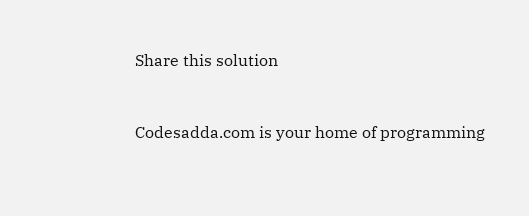Share this solution


Codesadda.com is your home of programming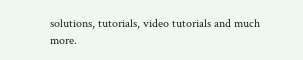solutions, tutorials, video tutorials and much more.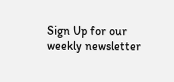Sign Up for our weekly newsletter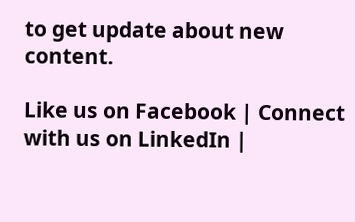to get update about new content.

Like us on Facebook | Connect with us on LinkedIn |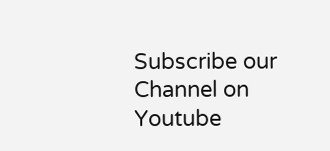Subscribe our Channel on Youtube